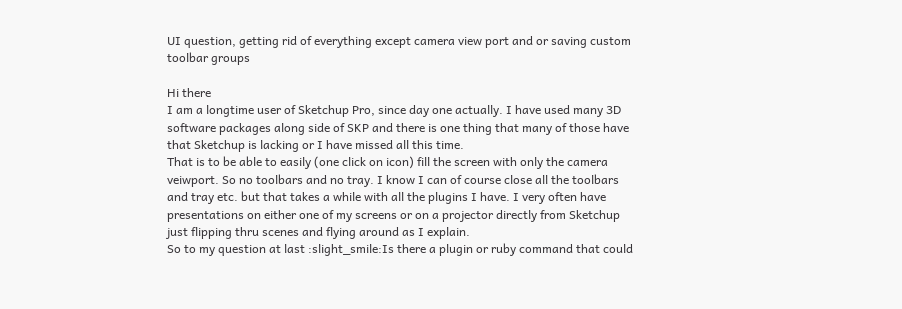UI question, getting rid of everything except camera view port and or saving custom toolbar groups

Hi there
I am a longtime user of Sketchup Pro, since day one actually. I have used many 3D software packages along side of SKP and there is one thing that many of those have that Sketchup is lacking or I have missed all this time.
That is to be able to easily (one click on icon) fill the screen with only the camera veiwport. So no toolbars and no tray. I know I can of course close all the toolbars and tray etc. but that takes a while with all the plugins I have. I very often have presentations on either one of my screens or on a projector directly from Sketchup just flipping thru scenes and flying around as I explain.
So to my question at last :slight_smile:Is there a plugin or ruby command that could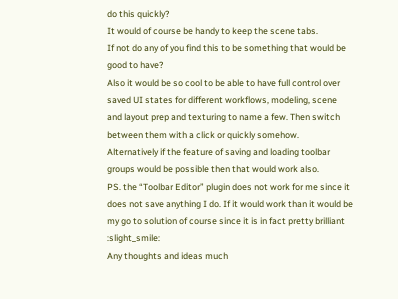do this quickly?
It would of course be handy to keep the scene tabs.
If not do any of you find this to be something that would be good to have?
Also it would be so cool to be able to have full control over saved UI states for different workflows, modeling, scene and layout prep and texturing to name a few. Then switch between them with a click or quickly somehow.
Alternatively if the feature of saving and loading toolbar groups would be possible then that would work also.
PS. the “Toolbar Editor” plugin does not work for me since it does not save anything I do. If it would work than it would be my go to solution of course since it is in fact pretty brilliant :slight_smile:
Any thoughts and ideas much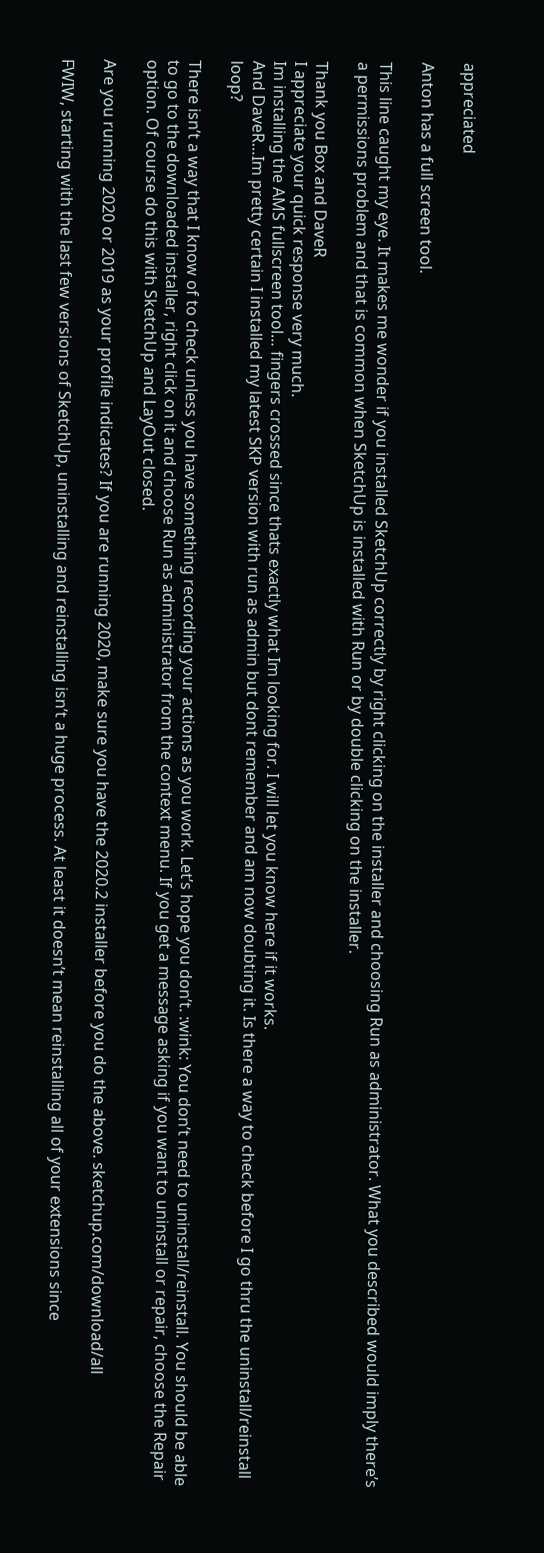appreciated

Anton has a full screen tool.

This line caught my eye. It makes me wonder if you installed SketchUp correctly by right clicking on the installer and choosing Run as administrator. What you described would imply there’s a permissions problem and that is common when SketchUp is installed with Run or by double clicking on the installer.

Thank you Box and DaveR
I appreciate your quick response very much.
Im installing the AMS fullscreen tool… fingers crossed since thats exactly what Im looking for. I will let you know here if it works.
And DaveR…Im pretty certain I installed my latest SKP version with run as admin but dont remember and am now doubting it. Is there a way to check before I go thru the uninstall/reinstall loop?

There isn’t a way that I know of to check unless you have something recording your actions as you work. Let’s hope you don’t. :wink: You don’t need to uninstall/reinstall. You should be able to go to the downloaded installer, right click on it and choose Run as administrator from the context menu. If you get a message asking if you want to uninstall or repair, choose the Repair option. Of course do this with SketchUp and LayOut closed.

Are you running 2020 or 2019 as your profile indicates? If you are running 2020, make sure you have the 2020.2 installer before you do the above. sketchup.com/download/all

FWIW, starting with the last few versions of SketchUp, uninstalling and reinstalling isn’t a huge process. At least it doesn’t mean reinstalling all of your extensions since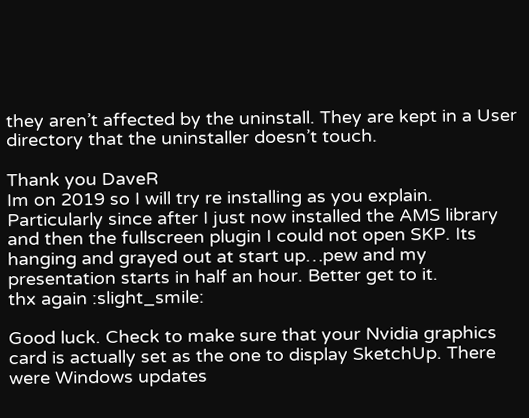they aren’t affected by the uninstall. They are kept in a User directory that the uninstaller doesn’t touch.

Thank you DaveR
Im on 2019 so I will try re installing as you explain. Particularly since after I just now installed the AMS library and then the fullscreen plugin I could not open SKP. Its hanging and grayed out at start up…pew and my presentation starts in half an hour. Better get to it.
thx again :slight_smile:

Good luck. Check to make sure that your Nvidia graphics card is actually set as the one to display SketchUp. There were Windows updates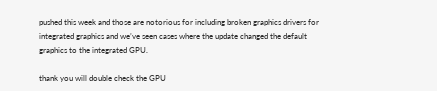pushed this week and those are notorious for including broken graphics drivers for integrated graphics and we’ve seen cases where the update changed the default graphics to the integrated GPU.

thank you will double check the GPU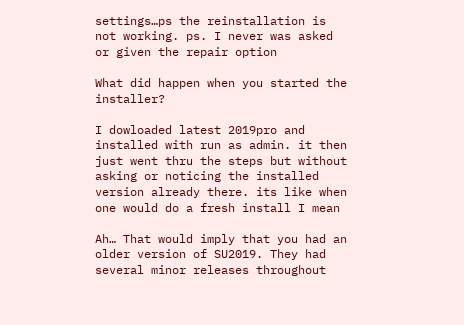settings…ps the reinstallation is not working. ps. I never was asked or given the repair option

What did happen when you started the installer?

I dowloaded latest 2019pro and installed with run as admin. it then just went thru the steps but without asking or noticing the installed version already there. its like when one would do a fresh install I mean

Ah… That would imply that you had an older version of SU2019. They had several minor releases throughout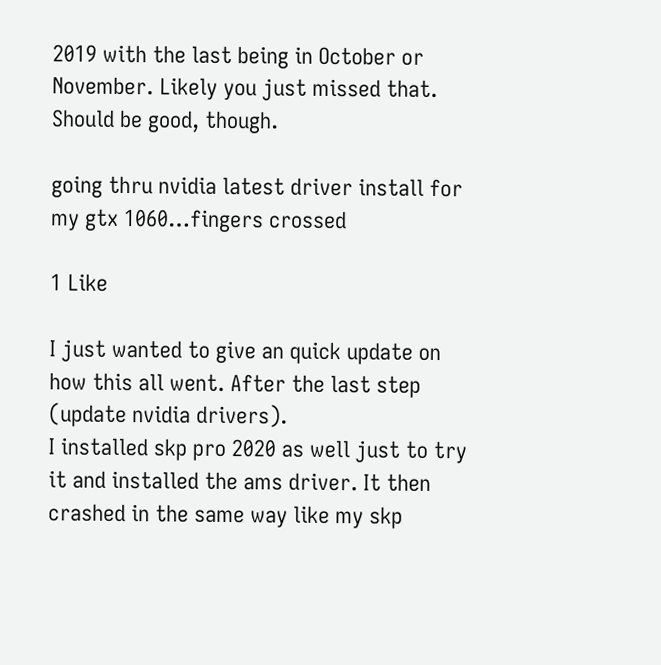2019 with the last being in October or November. Likely you just missed that. Should be good, though.

going thru nvidia latest driver install for my gtx 1060…fingers crossed

1 Like

I just wanted to give an quick update on how this all went. After the last step (update nvidia drivers).
I installed skp pro 2020 as well just to try it and installed the ams driver. It then crashed in the same way like my skp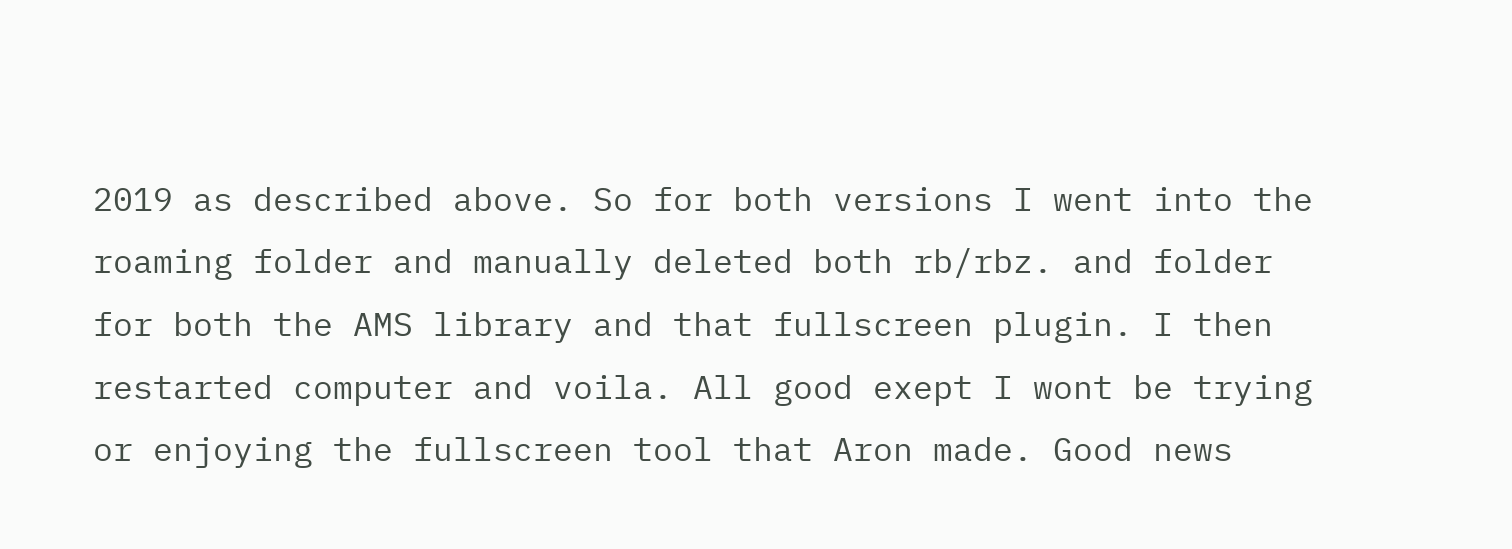2019 as described above. So for both versions I went into the roaming folder and manually deleted both rb/rbz. and folder for both the AMS library and that fullscreen plugin. I then restarted computer and voila. All good exept I wont be trying or enjoying the fullscreen tool that Aron made. Good news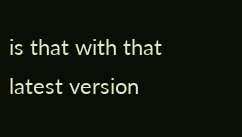is that with that latest version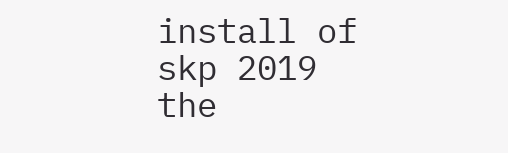install of skp 2019 the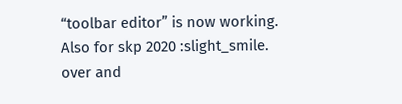“toolbar editor” is now working. Also for skp 2020 :slight_smile.
over and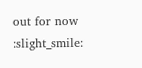out for now :slight_smile: